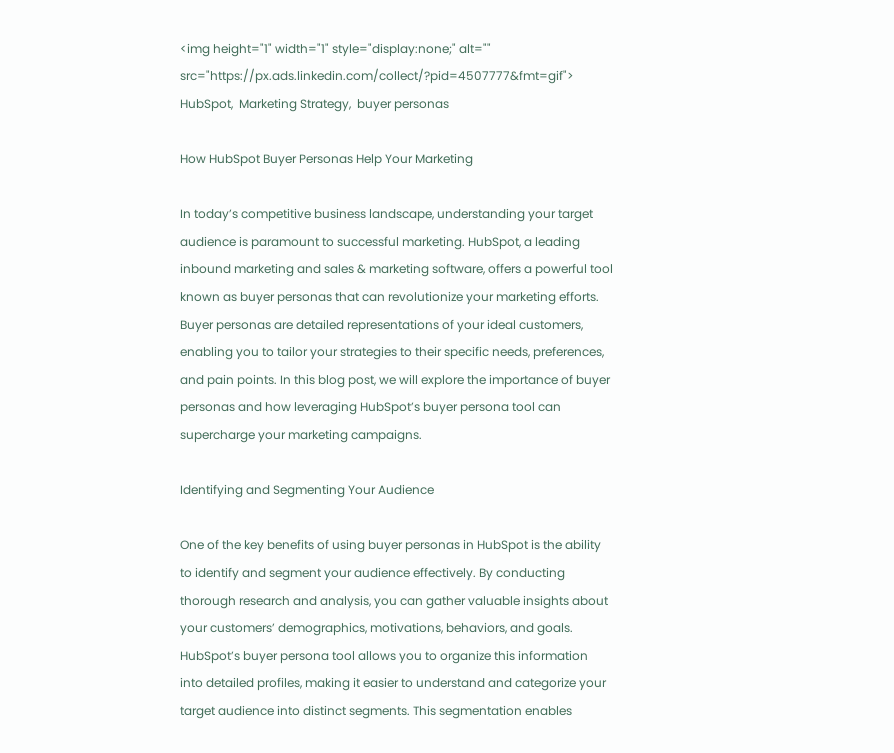<img height="1" width="1" style="display:none;" alt="" src="https://px.ads.linkedin.com/collect/?pid=4507777&fmt=gif">
HubSpot,  Marketing Strategy,  buyer personas

How HubSpot Buyer Personas Help Your Marketing

In today’s competitive business landscape, understanding your target audience is paramount to successful marketing. HubSpot, a leading inbound marketing and sales & marketing software, offers a powerful tool known as buyer personas that can revolutionize your marketing efforts. Buyer personas are detailed representations of your ideal customers, enabling you to tailor your strategies to their specific needs, preferences, and pain points. In this blog post, we will explore the importance of buyer personas and how leveraging HubSpot’s buyer persona tool can supercharge your marketing campaigns.

Identifying and Segmenting Your Audience

One of the key benefits of using buyer personas in HubSpot is the ability to identify and segment your audience effectively. By conducting thorough research and analysis, you can gather valuable insights about your customers’ demographics, motivations, behaviors, and goals. HubSpot’s buyer persona tool allows you to organize this information into detailed profiles, making it easier to understand and categorize your target audience into distinct segments. This segmentation enables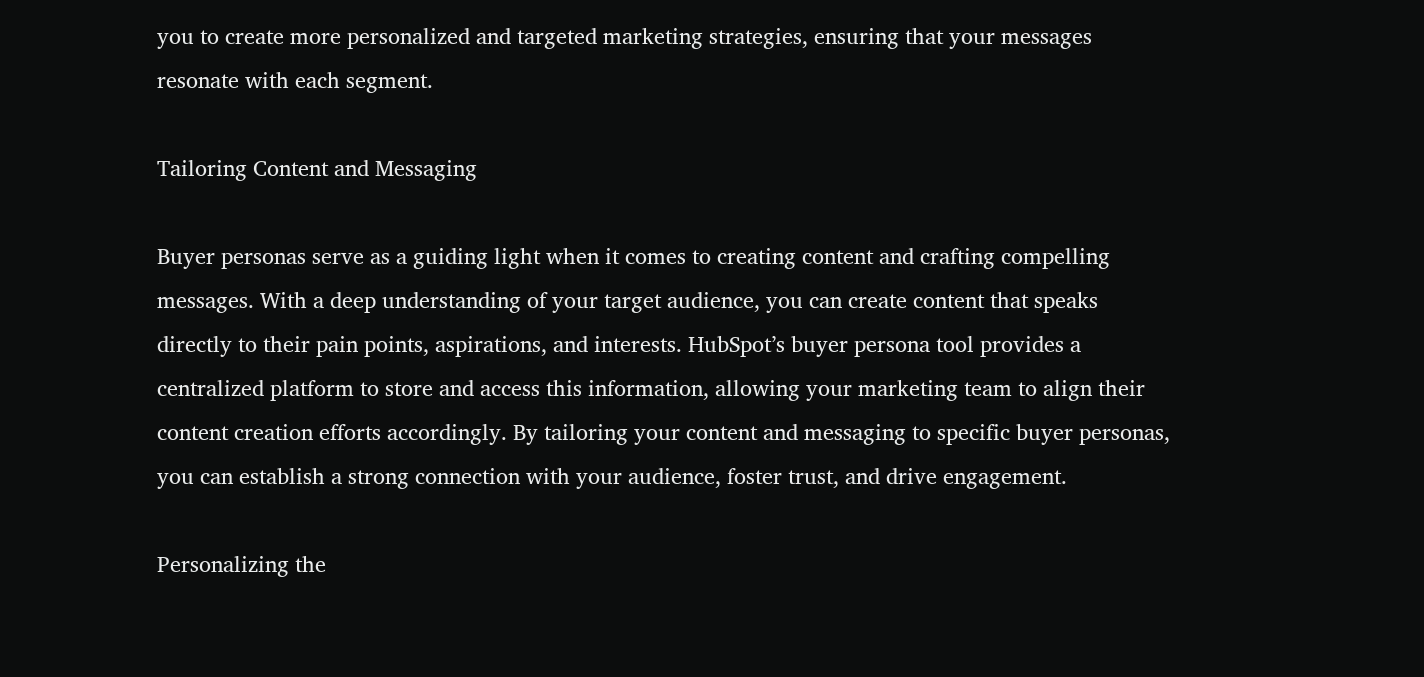you to create more personalized and targeted marketing strategies, ensuring that your messages resonate with each segment.

Tailoring Content and Messaging

Buyer personas serve as a guiding light when it comes to creating content and crafting compelling messages. With a deep understanding of your target audience, you can create content that speaks directly to their pain points, aspirations, and interests. HubSpot’s buyer persona tool provides a centralized platform to store and access this information, allowing your marketing team to align their content creation efforts accordingly. By tailoring your content and messaging to specific buyer personas, you can establish a strong connection with your audience, foster trust, and drive engagement.

Personalizing the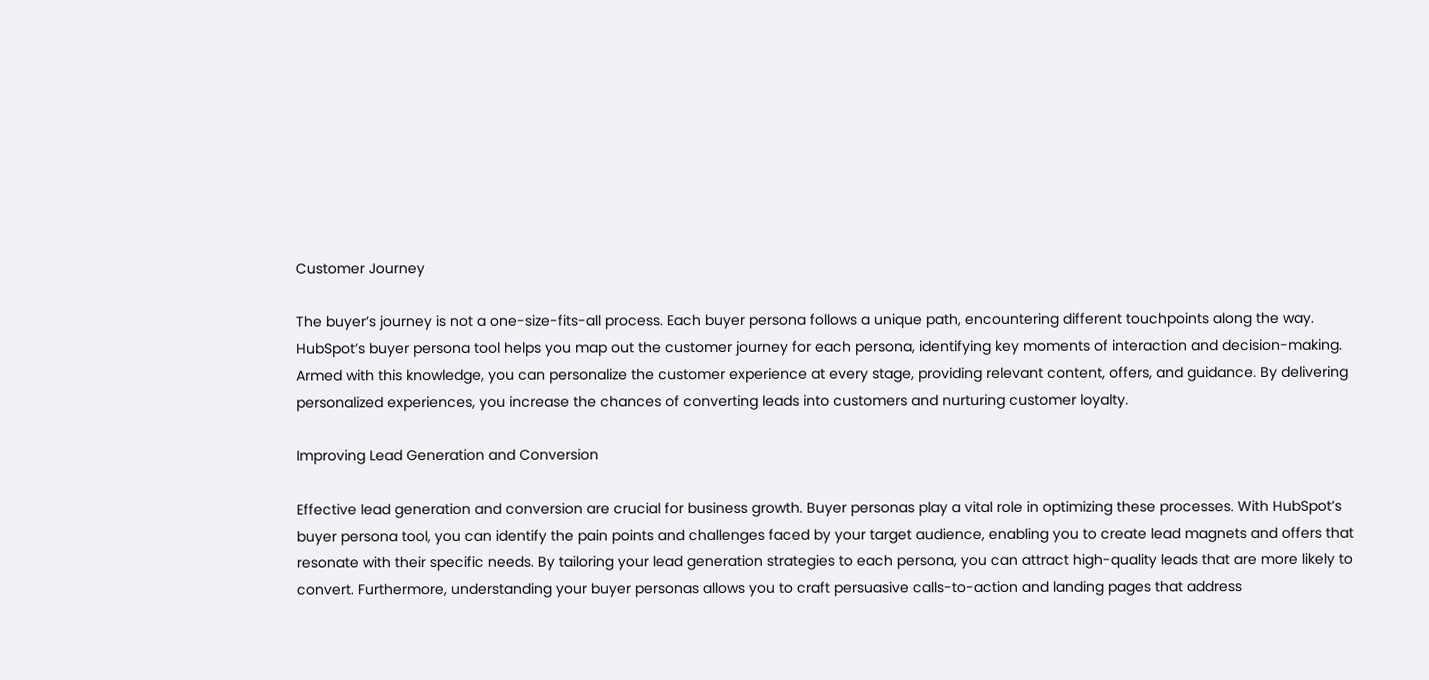Customer Journey

The buyer’s journey is not a one-size-fits-all process. Each buyer persona follows a unique path, encountering different touchpoints along the way. HubSpot’s buyer persona tool helps you map out the customer journey for each persona, identifying key moments of interaction and decision-making. Armed with this knowledge, you can personalize the customer experience at every stage, providing relevant content, offers, and guidance. By delivering personalized experiences, you increase the chances of converting leads into customers and nurturing customer loyalty.

Improving Lead Generation and Conversion

Effective lead generation and conversion are crucial for business growth. Buyer personas play a vital role in optimizing these processes. With HubSpot’s buyer persona tool, you can identify the pain points and challenges faced by your target audience, enabling you to create lead magnets and offers that resonate with their specific needs. By tailoring your lead generation strategies to each persona, you can attract high-quality leads that are more likely to convert. Furthermore, understanding your buyer personas allows you to craft persuasive calls-to-action and landing pages that address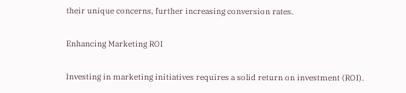their unique concerns, further increasing conversion rates.

Enhancing Marketing ROI

Investing in marketing initiatives requires a solid return on investment (ROI).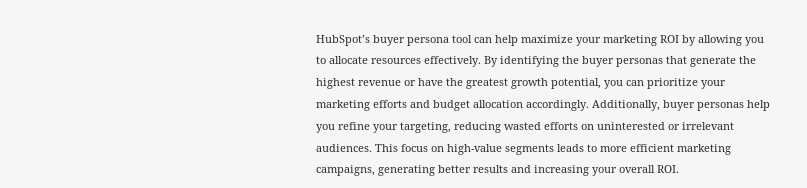HubSpot’s buyer persona tool can help maximize your marketing ROI by allowing you to allocate resources effectively. By identifying the buyer personas that generate the highest revenue or have the greatest growth potential, you can prioritize your marketing efforts and budget allocation accordingly. Additionally, buyer personas help you refine your targeting, reducing wasted efforts on uninterested or irrelevant audiences. This focus on high-value segments leads to more efficient marketing campaigns, generating better results and increasing your overall ROI.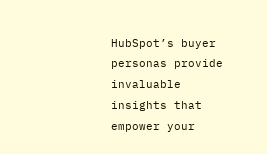HubSpot’s buyer personas provide invaluable insights that empower your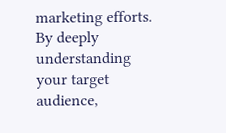marketing efforts. By deeply understanding your target audience,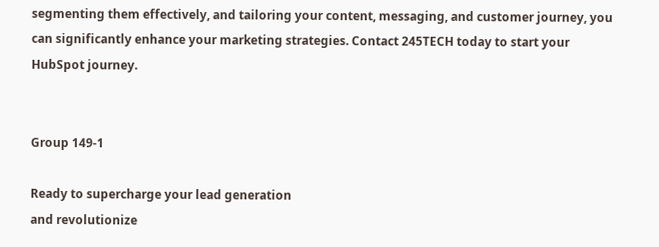segmenting them effectively, and tailoring your content, messaging, and customer journey, you can significantly enhance your marketing strategies. Contact 245TECH today to start your HubSpot journey.


Group 149-1

Ready to supercharge your lead generation
and revolutionize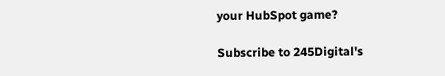your HubSpot game?

Subscribe to 245Digital's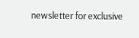newsletter for exclusive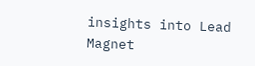insights into Lead
Magnet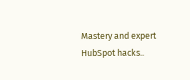Mastery and expert HubSpot hacks..